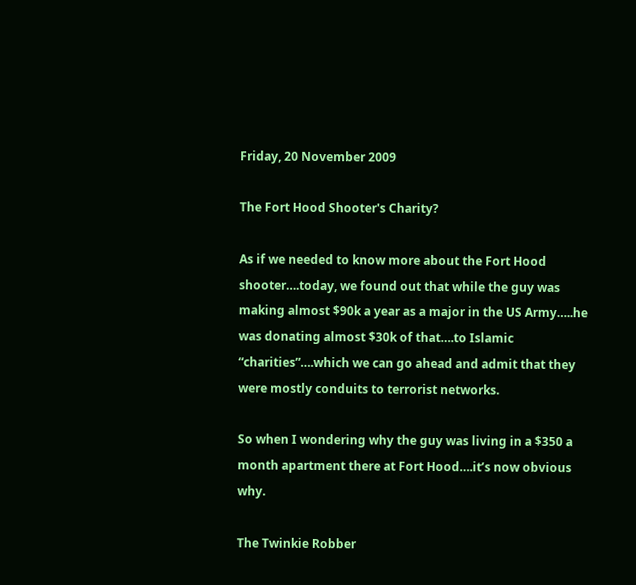Friday, 20 November 2009

The Fort Hood Shooter's Charity?

As if we needed to know more about the Fort Hood shooter….today, we found out that while the guy was making almost $90k a year as a major in the US Army…..he was donating almost $30k of that….to Islamic “charities”….which we can go ahead and admit that they were mostly conduits to terrorist networks.

So when I wondering why the guy was living in a $350 a month apartment there at Fort Hood….it’s now obvious why.

The Twinkie Robber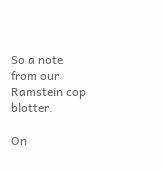So a note from our Ramstein cop blotter.

On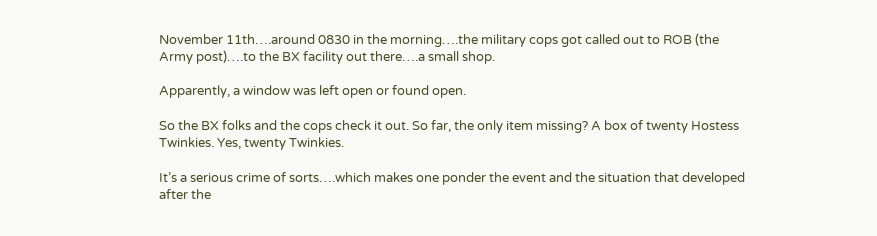November 11th….around 0830 in the morning….the military cops got called out to ROB (the Army post)….to the BX facility out there….a small shop.

Apparently, a window was left open or found open.

So the BX folks and the cops check it out. So far, the only item missing? A box of twenty Hostess Twinkies. Yes, twenty Twinkies.

It’s a serious crime of sorts….which makes one ponder the event and the situation that developed after the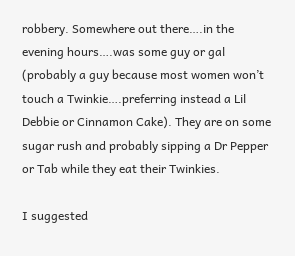robbery. Somewhere out there….in the evening hours….was some guy or gal (probably a guy because most women won’t touch a Twinkie….preferring instead a Lil Debbie or Cinnamon Cake). They are on some sugar rush and probably sipping a Dr Pepper or Tab while they eat their Twinkies.

I suggested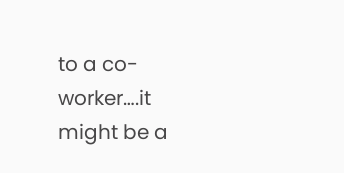to a co-worker….it might be a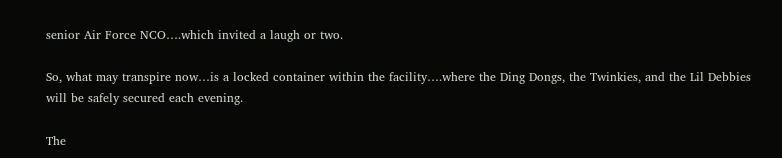senior Air Force NCO….which invited a laugh or two.

So, what may transpire now…is a locked container within the facility….where the Ding Dongs, the Twinkies, and the Lil Debbies will be safely secured each evening.

The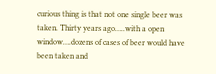curious thing is that not one single beer was taken. Thirty years ago…..with a open window….dozens of cases of beer would have been taken and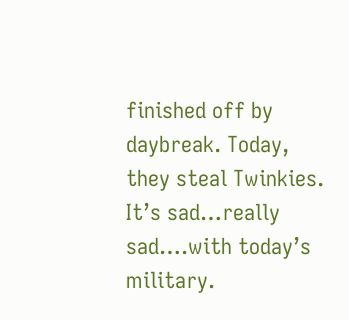finished off by daybreak. Today, they steal Twinkies. It’s sad…really sad….with today’s military.